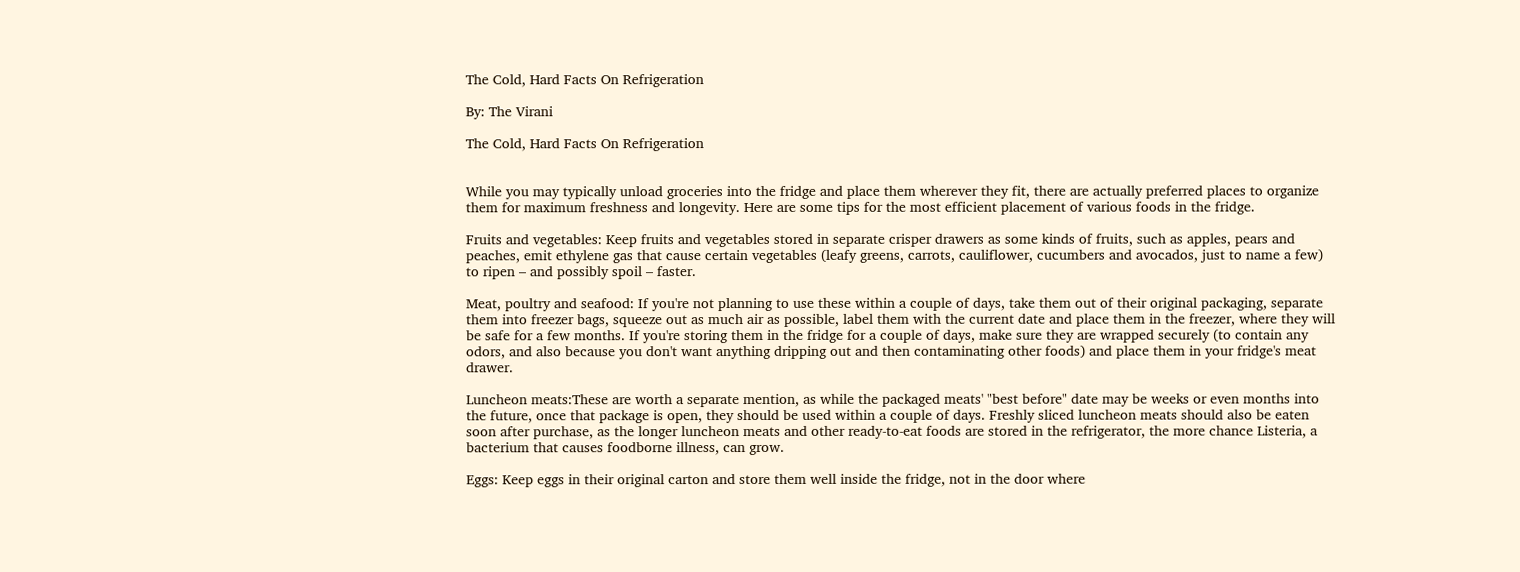The Cold, Hard Facts On Refrigeration

By: The Virani

The Cold, Hard Facts On Refrigeration


While you may typically unload groceries into the fridge and place them wherever they fit, there are actually preferred places to organize them for maximum freshness and longevity. Here are some tips for the most efficient placement of various foods in the fridge.

Fruits and vegetables: Keep fruits and vegetables stored in separate crisper drawers as some kinds of fruits, such as apples, pears and peaches, emit ethylene gas that cause certain vegetables (leafy greens, carrots, cauliflower, cucumbers and avocados, just to name a few) to ripen – and possibly spoil – faster.

Meat, poultry and seafood: If you're not planning to use these within a couple of days, take them out of their original packaging, separate them into freezer bags, squeeze out as much air as possible, label them with the current date and place them in the freezer, where they will be safe for a few months. If you're storing them in the fridge for a couple of days, make sure they are wrapped securely (to contain any odors, and also because you don't want anything dripping out and then contaminating other foods) and place them in your fridge's meat drawer.

Luncheon meats:These are worth a separate mention, as while the packaged meats' "best before" date may be weeks or even months into the future, once that package is open, they should be used within a couple of days. Freshly sliced luncheon meats should also be eaten soon after purchase, as the longer luncheon meats and other ready-to-eat foods are stored in the refrigerator, the more chance Listeria, a bacterium that causes foodborne illness, can grow.

Eggs: Keep eggs in their original carton and store them well inside the fridge, not in the door where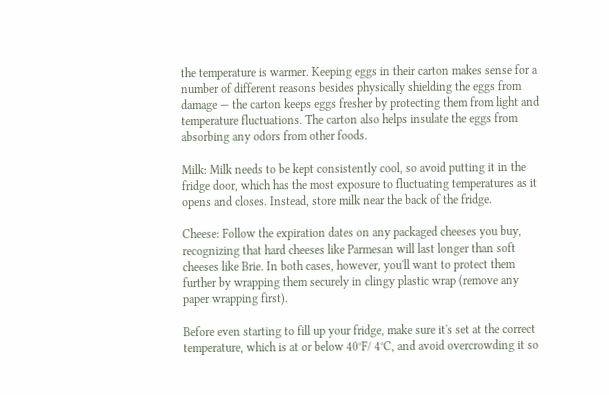the temperature is warmer. Keeping eggs in their carton makes sense for a number of different reasons besides physically shielding the eggs from damage — the carton keeps eggs fresher by protecting them from light and temperature fluctuations. The carton also helps insulate the eggs from absorbing any odors from other foods.

Milk: Milk needs to be kept consistently cool, so avoid putting it in the fridge door, which has the most exposure to fluctuating temperatures as it opens and closes. Instead, store milk near the back of the fridge.

Cheese: Follow the expiration dates on any packaged cheeses you buy, recognizing that hard cheeses like Parmesan will last longer than soft cheeses like Brie. In both cases, however, you'll want to protect them further by wrapping them securely in clingy plastic wrap (remove any paper wrapping first).

Before even starting to fill up your fridge, make sure it's set at the correct temperature, which is at or below 40°F/ 4°C, and avoid overcrowding it so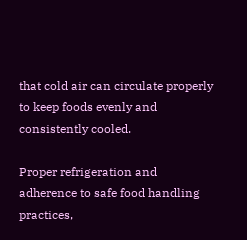that cold air can circulate properly to keep foods evenly and consistently cooled.

Proper refrigeration and adherence to safe food handling practices,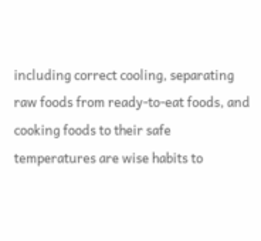including correct cooling, separating raw foods from ready-to-eat foods, and cooking foods to their safe temperatures are wise habits to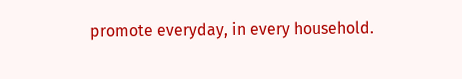promote everyday, in every household.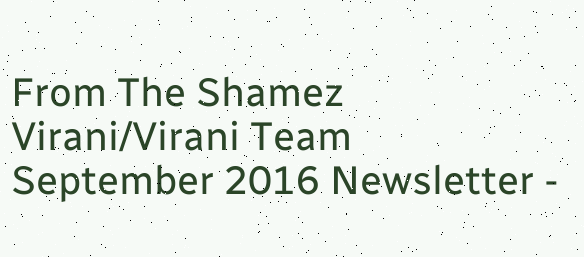From The Shamez Virani/Virani Team September 2016 Newsletter -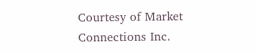Courtesy of Market Connections Inc.